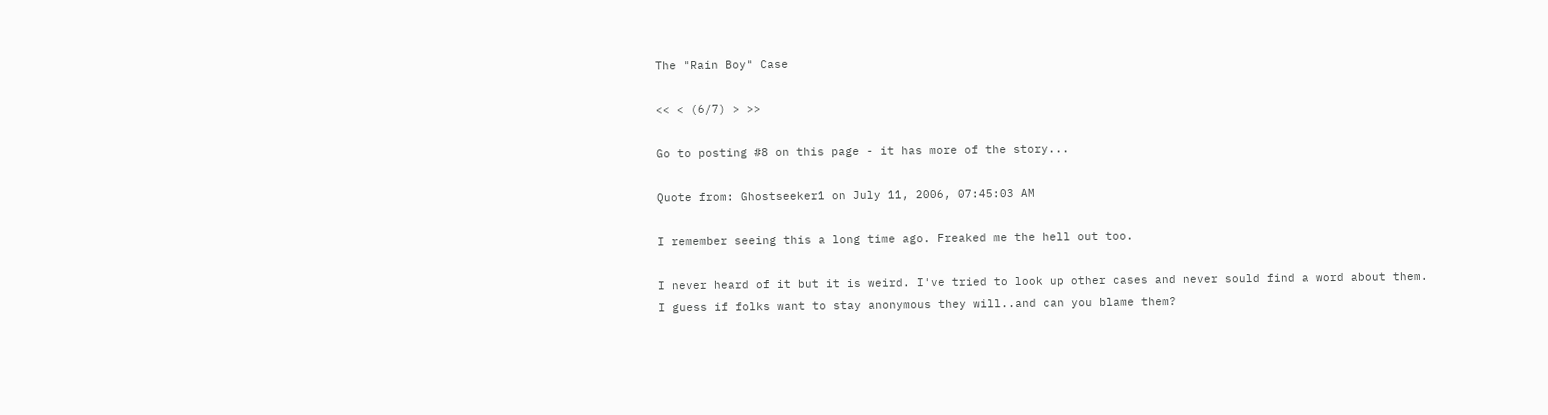The "Rain Boy" Case

<< < (6/7) > >>

Go to posting #8 on this page - it has more of the story...

Quote from: Ghostseeker1 on July 11, 2006, 07:45:03 AM

I remember seeing this a long time ago. Freaked me the hell out too.

I never heard of it but it is weird. I've tried to look up other cases and never sould find a word about them. I guess if folks want to stay anonymous they will..and can you blame them?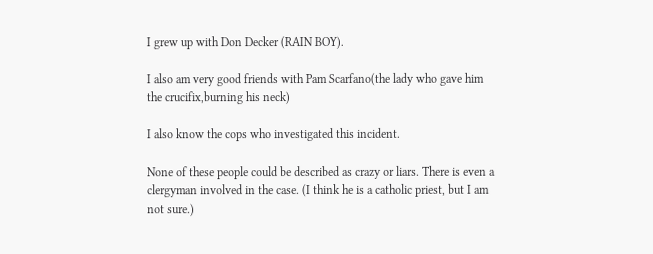I grew up with Don Decker (RAIN BOY).

I also am very good friends with Pam Scarfano(the lady who gave him the crucifix,burning his neck)

I also know the cops who investigated this incident.

None of these people could be described as crazy or liars. There is even a clergyman involved in the case. (I think he is a catholic priest, but I am not sure.)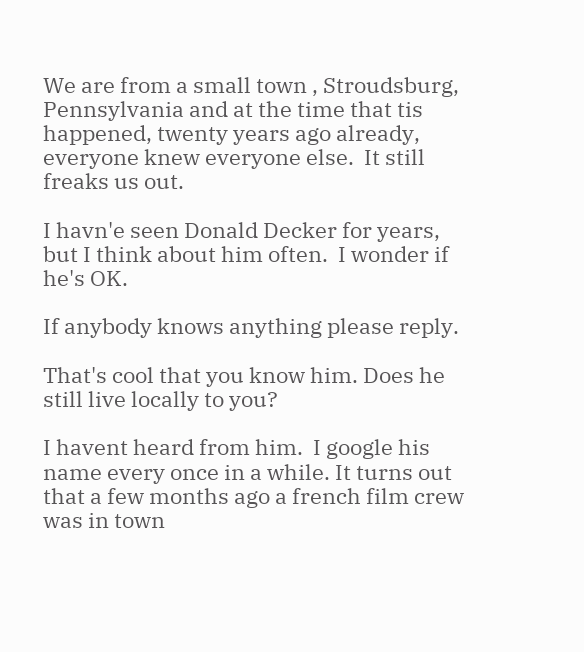We are from a small town , Stroudsburg, Pennsylvania and at the time that tis happened, twenty years ago already, everyone knew everyone else.  It still freaks us out.

I havn'e seen Donald Decker for years, but I think about him often.  I wonder if he's OK.

If anybody knows anything please reply.

That's cool that you know him. Does he still live locally to you?

I havent heard from him.  I google his name every once in a while. It turns out that a few months ago a french film crew was in town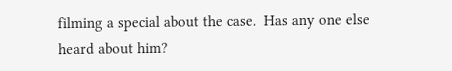filming a special about the case.  Has any one else heard about him?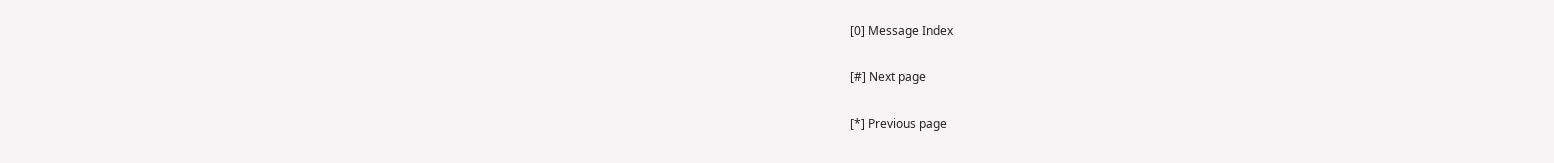[0] Message Index

[#] Next page

[*] Previous page